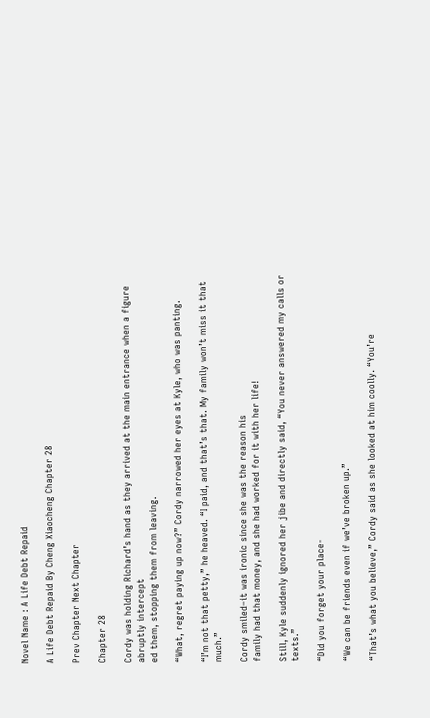Novel Name : A Life Debt Repaid

A Life Debt Repaid By Cheng Xiaocheng Chapter 28

Prev Chapter Next Chapter

Chapter 28

Cordy was holding Richard’s hand as they arrived at the main entrance when a figure abruptly intercept
ed them, stopping them from leaving.

“What, regret paying up now?” Cordy narrowed her eyes at Kyle, who was panting.

“I’m not that petty,” he heaved. “I paid, and that’s that. My family won’t miss it that much.”

Cordy smiled–it was ironic since she was the reason his
family had that money, and she had worked for it with her life!

Still, Kyle suddenly ignored her jibe and directly said, “You never answered my calls or texts.”

“Did you forget your place-

“We can be friends even if we’ve broken up.”

“That’s what you believe,” Cordy said as she looked at him coolly. “You’re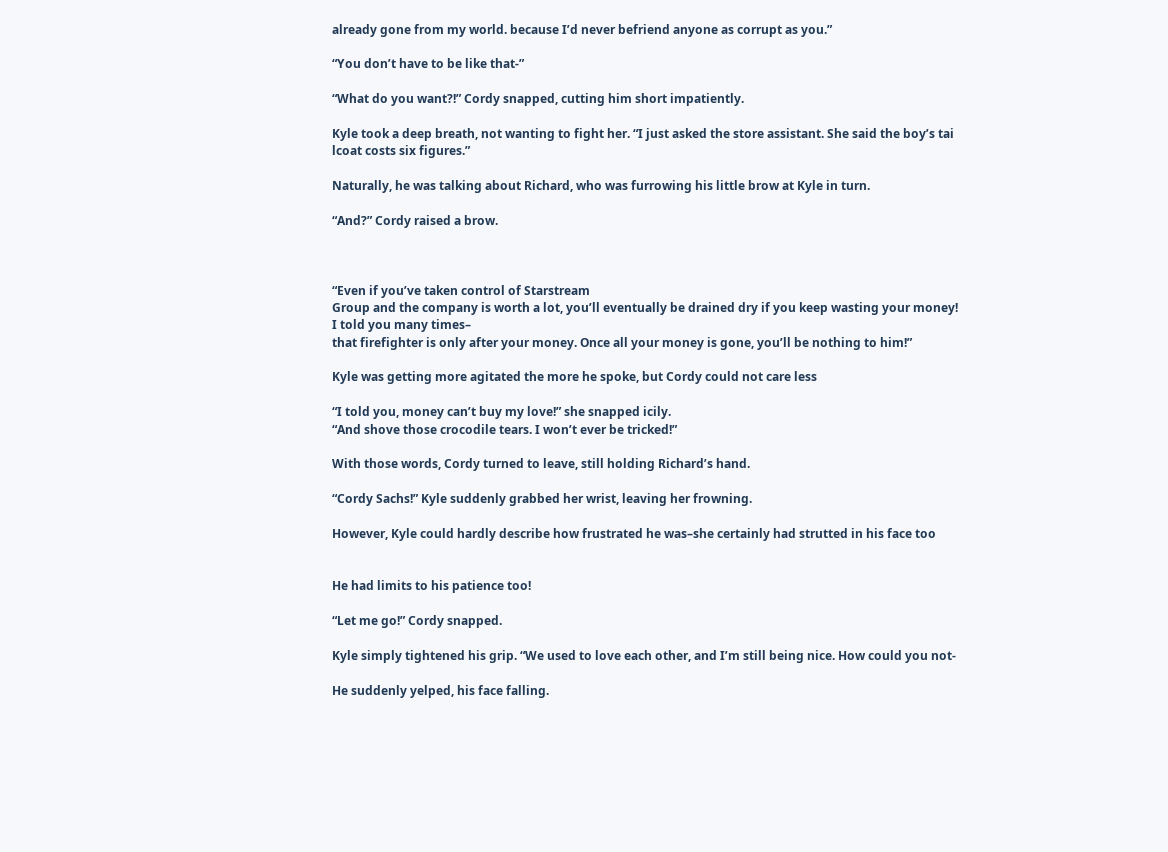already gone from my world. because I’d never befriend anyone as corrupt as you.”

“You don’t have to be like that-”

“What do you want?!” Cordy snapped, cutting him short impatiently.

Kyle took a deep breath, not wanting to fight her. “I just asked the store assistant. She said the boy’s tai
lcoat costs six figures.”

Naturally, he was talking about Richard, who was furrowing his little brow at Kyle in turn.

“And?” Cordy raised a brow.



“Even if you’ve taken control of Starstream
Group and the company is worth a lot, you’ll eventually be drained dry if you keep wasting your money!
I told you many times–
that firefighter is only after your money. Once all your money is gone, you’ll be nothing to him!”

Kyle was getting more agitated the more he spoke, but Cordy could not care less

“I told you, money can’t buy my love!” she snapped icily.
“And shove those crocodile tears. I won’t ever be tricked!”

With those words, Cordy turned to leave, still holding Richard’s hand.

“Cordy Sachs!” Kyle suddenly grabbed her wrist, leaving her frowning.

However, Kyle could hardly describe how frustrated he was–she certainly had strutted in his face too


He had limits to his patience too!

“Let me go!” Cordy snapped.

Kyle simply tightened his grip. “We used to love each other, and I’m still being nice. How could you not-

He suddenly yelped, his face falling.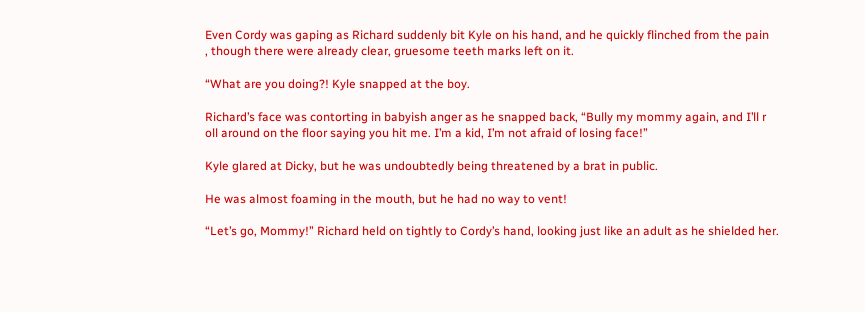Even Cordy was gaping as Richard suddenly bit Kyle on his hand, and he quickly flinched from the pain
, though there were already clear, gruesome teeth marks left on it.

“What are you doing?! Kyle snapped at the boy.

Richard’s face was contorting in babyish anger as he snapped back, “Bully my mommy again, and I’ll r
oll around on the floor saying you hit me. I’m a kid, I’m not afraid of losing face!”

Kyle glared at Dicky, but he was undoubtedly being threatened by a brat in public.

He was almost foaming in the mouth, but he had no way to vent!

“Let’s go, Mommy!” Richard held on tightly to Cordy’s hand, looking just like an adult as he shielded her.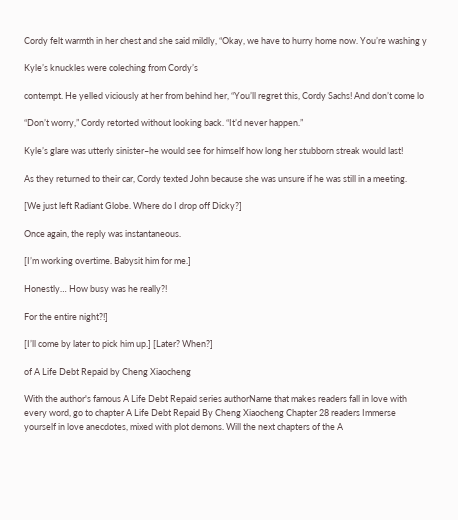Cordy felt warmth in her chest and she said mildly, “Okay, we have to hurry home now. You’re washing y

Kyle’s knuckles were coleching from Cordy’s

contempt. He yelled viciously at her from behind her, “You’ll regret this, Cordy Sachs! And don’t come lo

“Don’t worry,” Cordy retorted without looking back. “It’d never happen.”

Kyle’s glare was utterly sinister–he would see for himself how long her stubborn streak would last!

As they returned to their car, Cordy texted John because she was unsure if he was still in a meeting.

[We just left Radiant Globe. Where do I drop off Dicky?]

Once again, the reply was instantaneous.

[I’m working overtime. Babysit him for me.]

Honestly… How busy was he really?!

For the entire night?!]

[I’ll come by later to pick him up.] [Later? When?]

of A Life Debt Repaid by Cheng Xiaocheng

With the author's famous A Life Debt Repaid series authorName that makes readers fall in love with
every word, go to chapter A Life Debt Repaid By Cheng Xiaocheng Chapter 28 readers Immerse
yourself in love anecdotes, mixed with plot demons. Will the next chapters of the A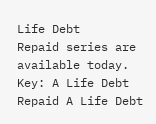Life Debt
Repaid series are available today.
Key: A Life Debt Repaid A Life Debt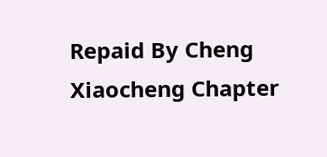Repaid By Cheng Xiaocheng Chapter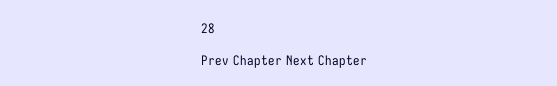28

Prev Chapter Next Chapter